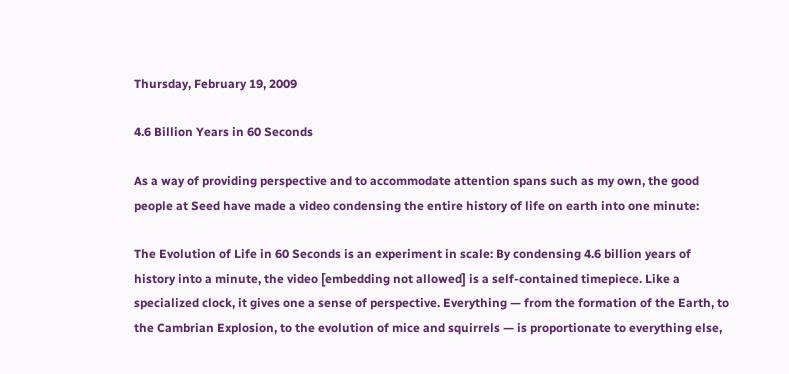Thursday, February 19, 2009

4.6 Billion Years in 60 Seconds

As a way of providing perspective and to accommodate attention spans such as my own, the good people at Seed have made a video condensing the entire history of life on earth into one minute:

The Evolution of Life in 60 Seconds is an experiment in scale: By condensing 4.6 billion years of history into a minute, the video [embedding not allowed] is a self-contained timepiece. Like a specialized clock, it gives one a sense of perspective. Everything — from the formation of the Earth, to the Cambrian Explosion, to the evolution of mice and squirrels — is proportionate to everything else,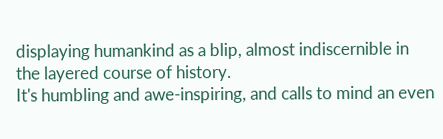displaying humankind as a blip, almost indiscernible in the layered course of history.
It's humbling and awe-inspiring, and calls to mind an even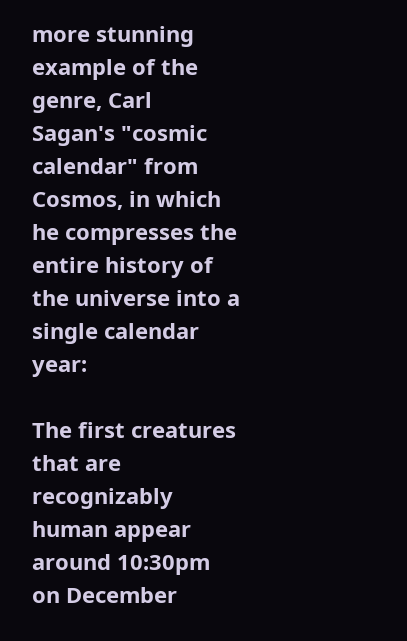more stunning example of the genre, Carl Sagan's "cosmic calendar" from Cosmos, in which he compresses the entire history of the universe into a single calendar year:

The first creatures that are recognizably human appear around 10:30pm on December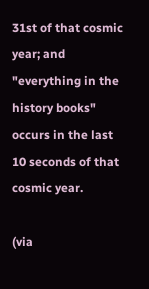31st of that cosmic year; and "everything in the history books" occurs in the last 10 seconds of that cosmic year.

(via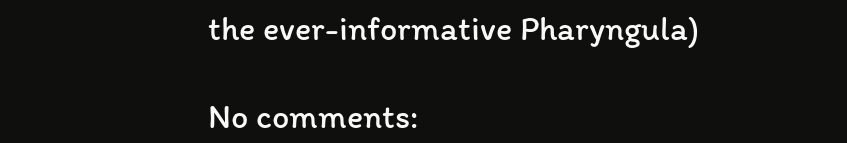the ever-informative Pharyngula)

No comments: